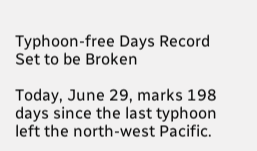Typhoon-free Days Record Set to be Broken

Today, June 29, marks 198 days since the last typhoon left the north-west Pacific.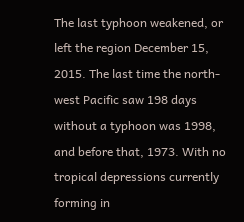The last typhoon weakened, or left the region December 15, 2015. The last time the north-west Pacific saw 198 days without a typhoon was 1998, and before that, 1973. With no tropical depressions currently forming in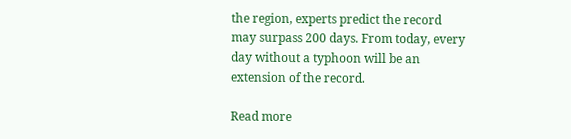the region, experts predict the record may surpass 200 days. From today, every day without a typhoon will be an extension of the record.

Read more